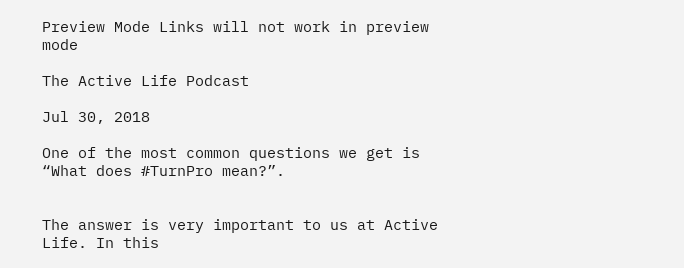Preview Mode Links will not work in preview mode

The Active Life Podcast

Jul 30, 2018

One of the most common questions we get is “What does #TurnPro mean?”.


The answer is very important to us at Active Life. In this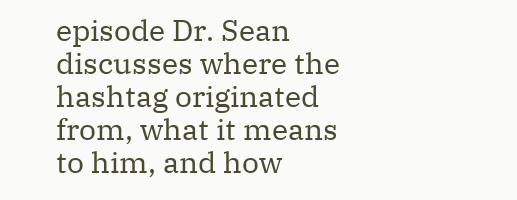episode Dr. Sean discusses where the hashtag originated from, what it means to him, and how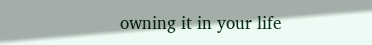owning it in your life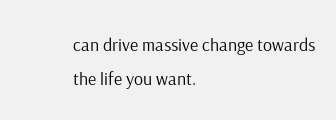can drive massive change towards the life you want.